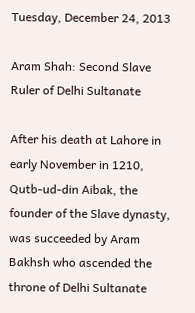Tuesday, December 24, 2013

Aram Shah: Second Slave Ruler of Delhi Sultanate

After his death at Lahore in early November in 1210, Qutb-ud-din Aibak, the founder of the Slave dynasty, was succeeded by Aram Bakhsh who ascended the throne of Delhi Sultanate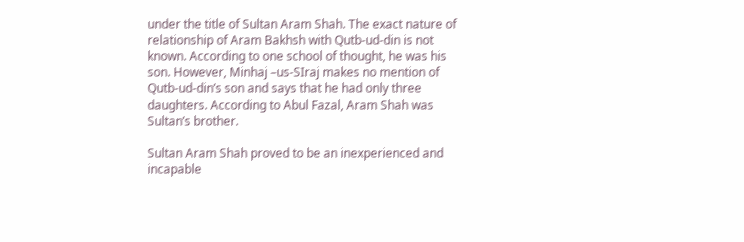under the title of Sultan Aram Shah. The exact nature of relationship of Aram Bakhsh with Qutb-ud-din is not known. According to one school of thought, he was his son. However, Minhaj –us-SIraj makes no mention of Qutb-ud-din’s son and says that he had only three daughters. According to Abul Fazal, Aram Shah was Sultan’s brother.

Sultan Aram Shah proved to be an inexperienced and incapable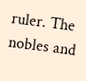ruler. The nobles and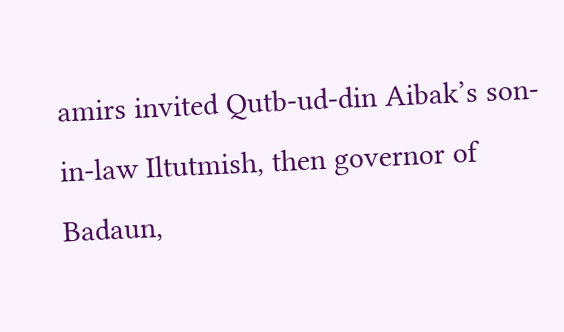amirs invited Qutb-ud-din Aibak’s son-in-law Iltutmish, then governor of Badaun,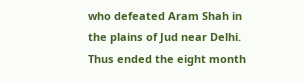who defeated Aram Shah in the plains of Jud near Delhi. Thus ended the eight month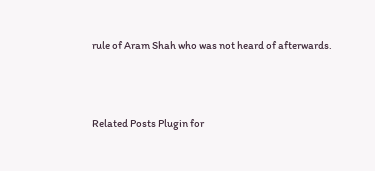rule of Aram Shah who was not heard of afterwards.



Related Posts Plugin for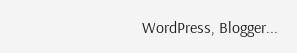WordPress, Blogger...